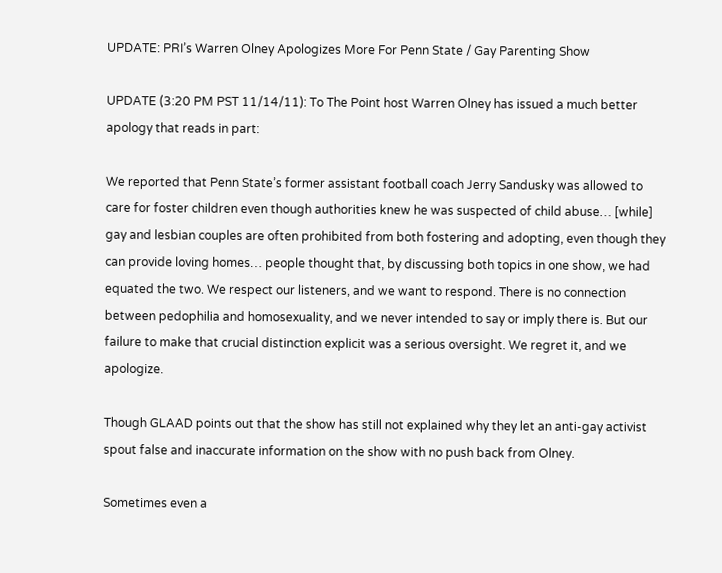UPDATE: PRI’s Warren Olney Apologizes More For Penn State / Gay Parenting Show

UPDATE (3:20 PM PST 11/14/11): To The Point host Warren Olney has issued a much better apology that reads in part:

We reported that Penn State’s former assistant football coach Jerry Sandusky was allowed to care for foster children even though authorities knew he was suspected of child abuse… [while] gay and lesbian couples are often prohibited from both fostering and adopting, even though they can provide loving homes… people thought that, by discussing both topics in one show, we had equated the two. We respect our listeners, and we want to respond. There is no connection between pedophilia and homosexuality, and we never intended to say or imply there is. But our failure to make that crucial distinction explicit was a serious oversight. We regret it, and we apologize.

Though GLAAD points out that the show has still not explained why they let an anti-gay activist spout false and inaccurate information on the show with no push back from Olney.

Sometimes even a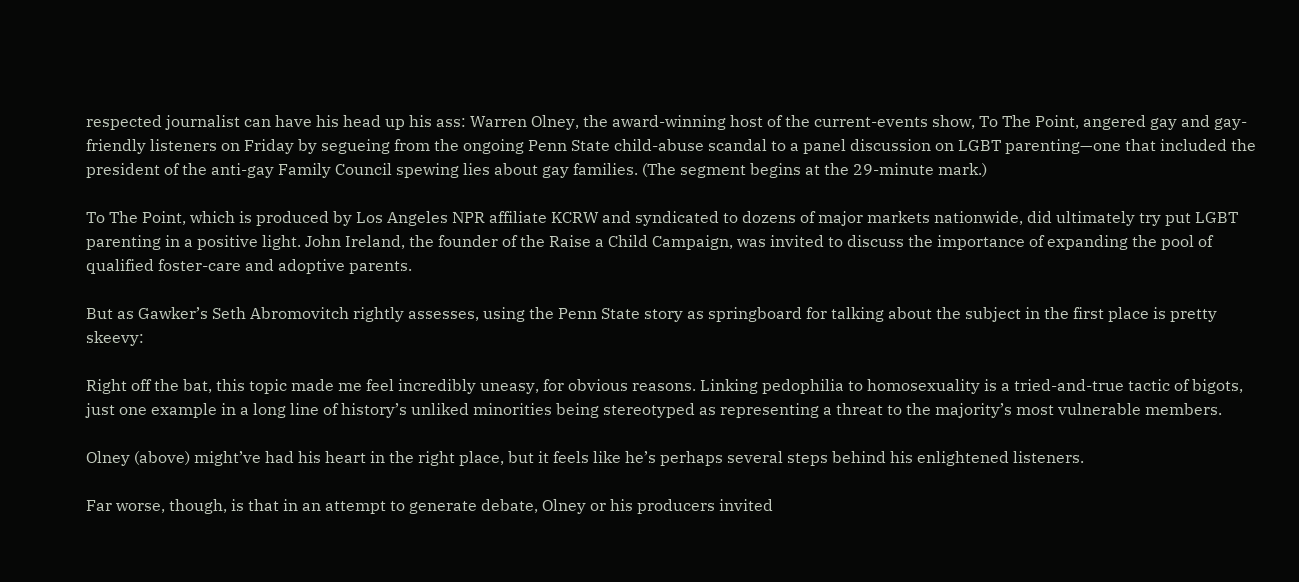respected journalist can have his head up his ass: Warren Olney, the award-winning host of the current-events show, To The Point, angered gay and gay-friendly listeners on Friday by segueing from the ongoing Penn State child-abuse scandal to a panel discussion on LGBT parenting—one that included the president of the anti-gay Family Council spewing lies about gay families. (The segment begins at the 29-minute mark.)

To The Point, which is produced by Los Angeles NPR affiliate KCRW and syndicated to dozens of major markets nationwide, did ultimately try put LGBT parenting in a positive light. John Ireland, the founder of the Raise a Child Campaign, was invited to discuss the importance of expanding the pool of qualified foster-care and adoptive parents.

But as Gawker’s Seth Abromovitch rightly assesses, using the Penn State story as springboard for talking about the subject in the first place is pretty skeevy:

Right off the bat, this topic made me feel incredibly uneasy, for obvious reasons. Linking pedophilia to homosexuality is a tried-and-true tactic of bigots, just one example in a long line of history’s unliked minorities being stereotyped as representing a threat to the majority’s most vulnerable members.

Olney (above) might’ve had his heart in the right place, but it feels like he’s perhaps several steps behind his enlightened listeners.

Far worse, though, is that in an attempt to generate debate, Olney or his producers invited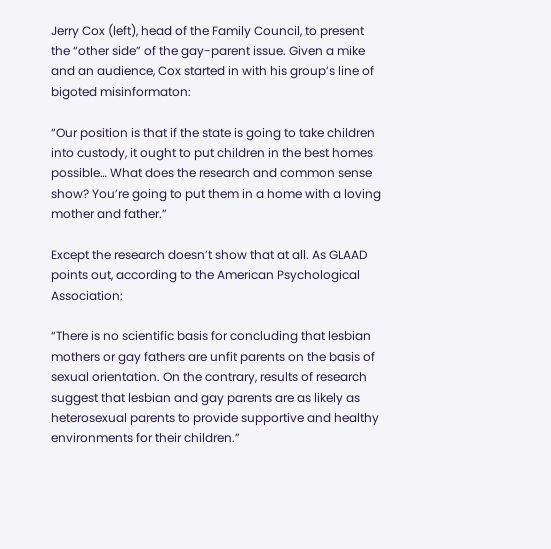Jerry Cox (left), head of the Family Council, to present the “other side” of the gay-parent issue. Given a mike and an audience, Cox started in with his group’s line of bigoted misinformaton:

“Our position is that if the state is going to take children into custody, it ought to put children in the best homes possible… What does the research and common sense show? You’re going to put them in a home with a loving mother and father.”

Except the research doesn’t show that at all. As GLAAD points out, according to the American Psychological Association:

“There is no scientific basis for concluding that lesbian mothers or gay fathers are unfit parents on the basis of sexual orientation. On the contrary, results of research suggest that lesbian and gay parents are as likely as heterosexual parents to provide supportive and healthy environments for their children.”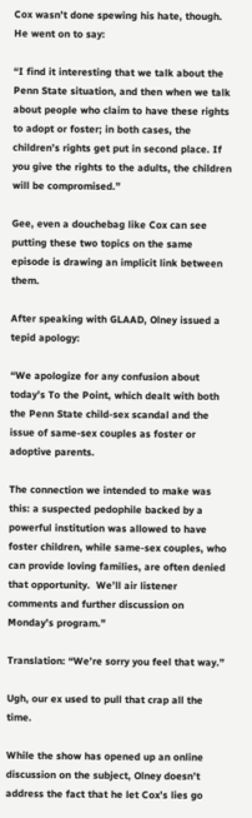Cox wasn’t done spewing his hate, though. He went on to say:

“I find it interesting that we talk about the Penn State situation, and then when we talk about people who claim to have these rights to adopt or foster; in both cases, the children’s rights get put in second place. If you give the rights to the adults, the children will be compromised.”

Gee, even a douchebag like Cox can see putting these two topics on the same episode is drawing an implicit link between them.

After speaking with GLAAD, Olney issued a tepid apology:

“We apologize for any confusion about today’s To the Point, which dealt with both the Penn State child-sex scandal and the issue of same-sex couples as foster or adoptive parents.

The connection we intended to make was this: a suspected pedophile backed by a powerful institution was allowed to have foster children, while same-sex couples, who can provide loving families, are often denied that opportunity.  We’ll air listener comments and further discussion on Monday’s program.”

Translation: “We’re sorry you feel that way.”

Ugh, our ex used to pull that crap all the time.

While the show has opened up an online discussion on the subject, Olney doesn’t address the fact that he let Cox’s lies go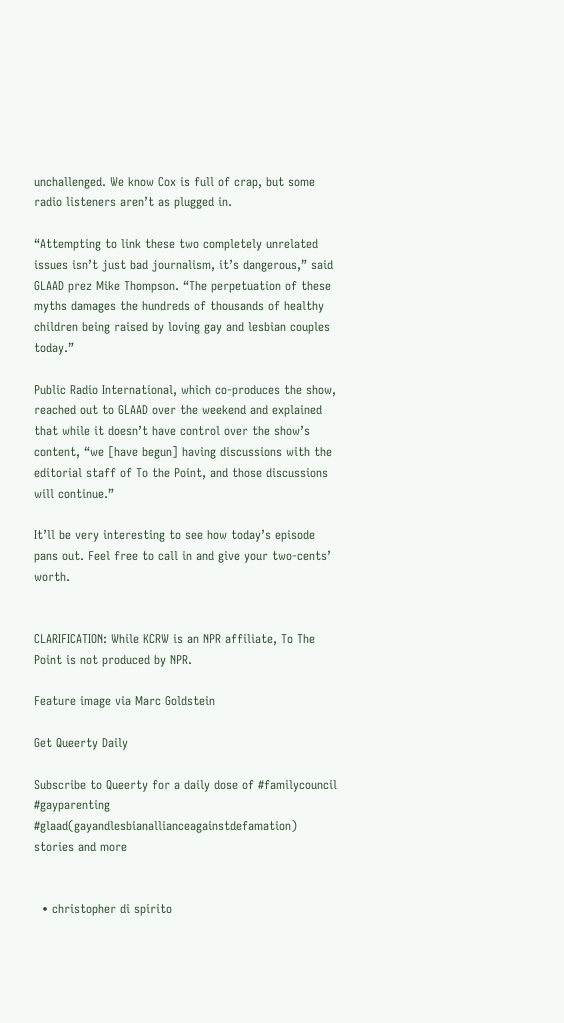unchallenged. We know Cox is full of crap, but some radio listeners aren’t as plugged in.

“Attempting to link these two completely unrelated issues isn’t just bad journalism, it’s dangerous,” said GLAAD prez Mike Thompson. “The perpetuation of these myths damages the hundreds of thousands of healthy children being raised by loving gay and lesbian couples today.”

Public Radio International, which co-produces the show, reached out to GLAAD over the weekend and explained that while it doesn’t have control over the show’s content, “we [have begun] having discussions with the editorial staff of To the Point, and those discussions will continue.”

It’ll be very interesting to see how today’s episode pans out. Feel free to call in and give your two-cents’ worth.


CLARIFICATION: While KCRW is an NPR affiliate, To The Point is not produced by NPR.

Feature image via Marc Goldstein

Get Queerty Daily

Subscribe to Queerty for a daily dose of #familycouncil #gayparenting #glaad(gayandlesbianallianceagainstdefamation) stories and more


  • christopher di spirito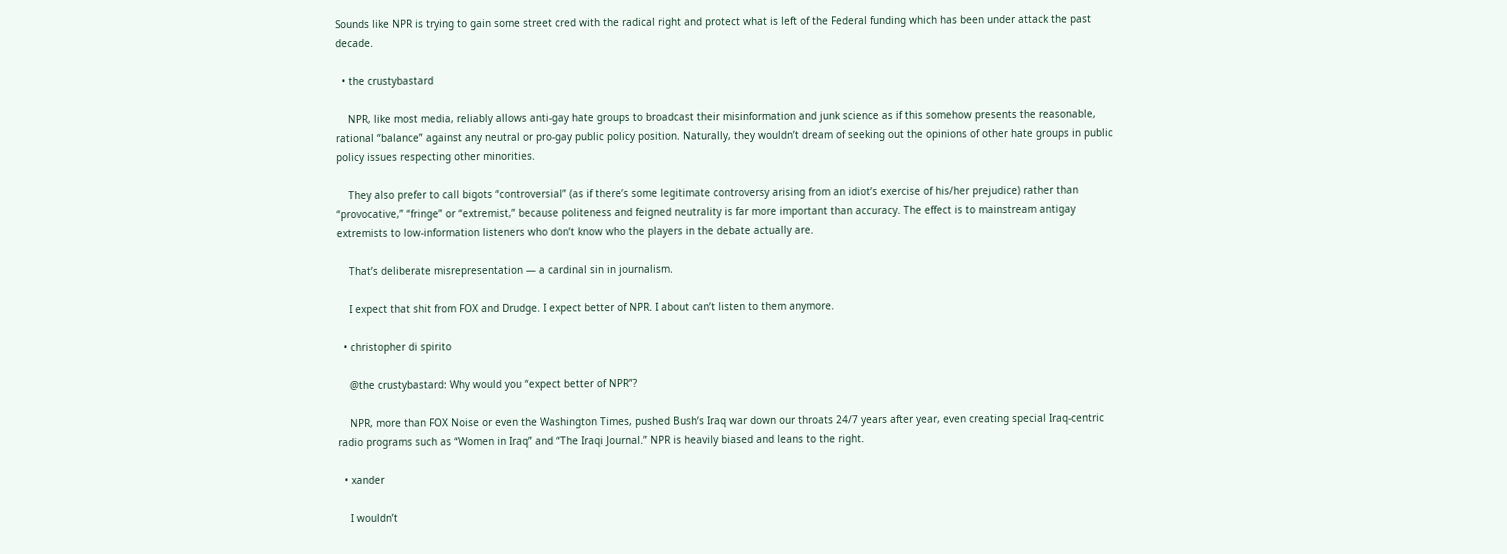Sounds like NPR is trying to gain some street cred with the radical right and protect what is left of the Federal funding which has been under attack the past decade.

  • the crustybastard

    NPR, like most media, reliably allows anti-gay hate groups to broadcast their misinformation and junk science as if this somehow presents the reasonable, rational “balance” against any neutral or pro-gay public policy position. Naturally, they wouldn’t dream of seeking out the opinions of other hate groups in public policy issues respecting other minorities.

    They also prefer to call bigots “controversial” (as if there’s some legitimate controversy arising from an idiot’s exercise of his/her prejudice) rather than “provocative,” “fringe” or “extremist,” because politeness and feigned neutrality is far more important than accuracy. The effect is to mainstream antigay extremists to low-information listeners who don’t know who the players in the debate actually are.

    That’s deliberate misrepresentation — a cardinal sin in journalism.

    I expect that shit from FOX and Drudge. I expect better of NPR. I about can’t listen to them anymore.

  • christopher di spirito

    @the crustybastard: Why would you “expect better of NPR”?

    NPR, more than FOX Noise or even the Washington Times, pushed Bush’s Iraq war down our throats 24/7 years after year, even creating special Iraq-centric radio programs such as “Women in Iraq” and “The Iraqi Journal.” NPR is heavily biased and leans to the right.

  • xander

    I wouldn’t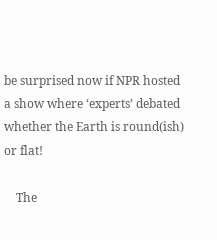be surprised now if NPR hosted a show where ‘experts’ debated whether the Earth is round(ish) or flat!

    The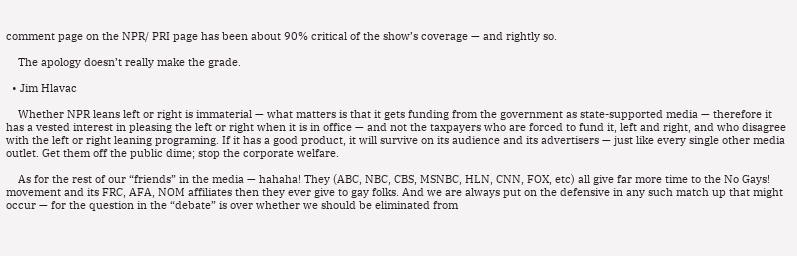comment page on the NPR/ PRI page has been about 90% critical of the show’s coverage — and rightly so.

    The apology doesn’t really make the grade.

  • Jim Hlavac

    Whether NPR leans left or right is immaterial — what matters is that it gets funding from the government as state-supported media — therefore it has a vested interest in pleasing the left or right when it is in office — and not the taxpayers who are forced to fund it, left and right, and who disagree with the left or right leaning programing. If it has a good product, it will survive on its audience and its advertisers — just like every single other media outlet. Get them off the public dime; stop the corporate welfare.

    As for the rest of our “friends” in the media — hahaha! They (ABC, NBC, CBS, MSNBC, HLN, CNN, FOX, etc) all give far more time to the No Gays! movement and its FRC, AFA, NOM affiliates then they ever give to gay folks. And we are always put on the defensive in any such match up that might occur — for the question in the “debate” is over whether we should be eliminated from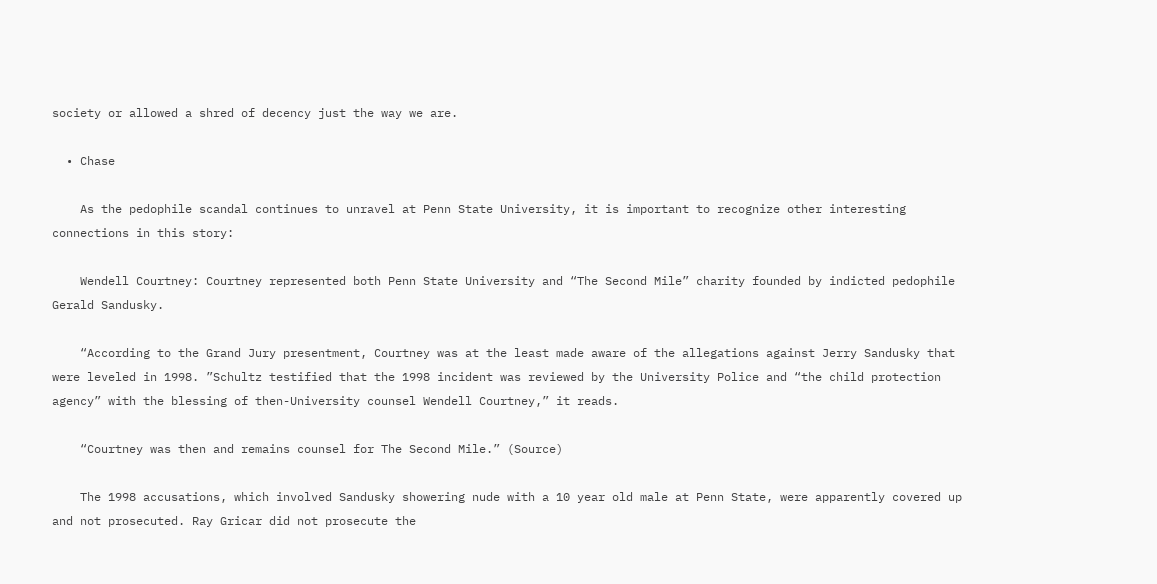society or allowed a shred of decency just the way we are.

  • Chase

    As the pedophile scandal continues to unravel at Penn State University, it is important to recognize other interesting connections in this story:

    Wendell Courtney: Courtney represented both Penn State University and “The Second Mile” charity founded by indicted pedophile Gerald Sandusky.

    “According to the Grand Jury presentment, Courtney was at the least made aware of the allegations against Jerry Sandusky that were leveled in 1998. ”Schultz testified that the 1998 incident was reviewed by the University Police and “the child protection agency” with the blessing of then-University counsel Wendell Courtney,” it reads.

    “Courtney was then and remains counsel for The Second Mile.” (Source)

    The 1998 accusations, which involved Sandusky showering nude with a 10 year old male at Penn State, were apparently covered up and not prosecuted. Ray Gricar did not prosecute the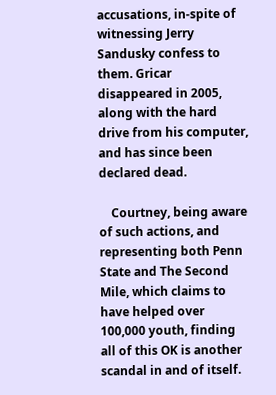accusations, in-spite of witnessing Jerry Sandusky confess to them. Gricar disappeared in 2005, along with the hard drive from his computer, and has since been declared dead.

    Courtney, being aware of such actions, and representing both Penn State and The Second Mile, which claims to have helped over 100,000 youth, finding all of this OK is another scandal in and of itself.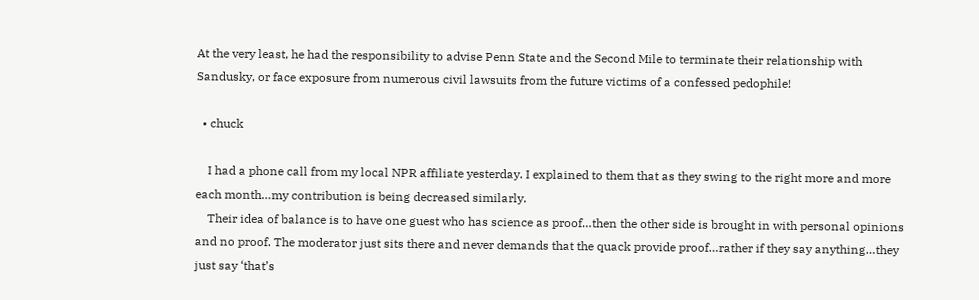At the very least, he had the responsibility to advise Penn State and the Second Mile to terminate their relationship with Sandusky, or face exposure from numerous civil lawsuits from the future victims of a confessed pedophile!

  • chuck

    I had a phone call from my local NPR affiliate yesterday. I explained to them that as they swing to the right more and more each month…my contribution is being decreased similarly.
    Their idea of balance is to have one guest who has science as proof…then the other side is brought in with personal opinions and no proof. The moderator just sits there and never demands that the quack provide proof…rather if they say anything…they just say ‘that’s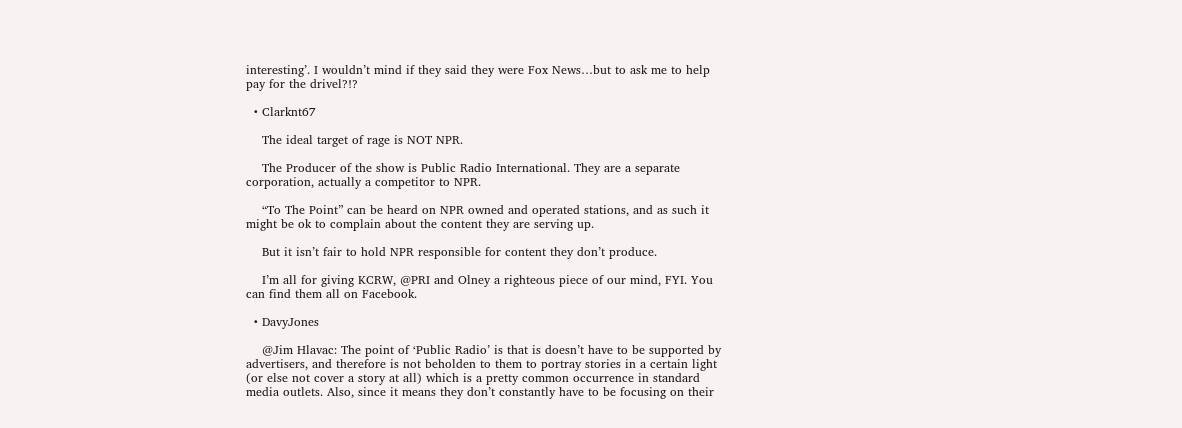interesting’. I wouldn’t mind if they said they were Fox News…but to ask me to help pay for the drivel?!?

  • Clarknt67

    The ideal target of rage is NOT NPR.

    The Producer of the show is Public Radio International. They are a separate corporation, actually a competitor to NPR.

    “To The Point” can be heard on NPR owned and operated stations, and as such it might be ok to complain about the content they are serving up.

    But it isn’t fair to hold NPR responsible for content they don’t produce.

    I’m all for giving KCRW, @PRI and Olney a righteous piece of our mind, FYI. You can find them all on Facebook.

  • DavyJones

    @Jim Hlavac: The point of ‘Public Radio’ is that is doesn’t have to be supported by advertisers, and therefore is not beholden to them to portray stories in a certain light (or else not cover a story at all) which is a pretty common occurrence in standard media outlets. Also, since it means they don’t constantly have to be focusing on their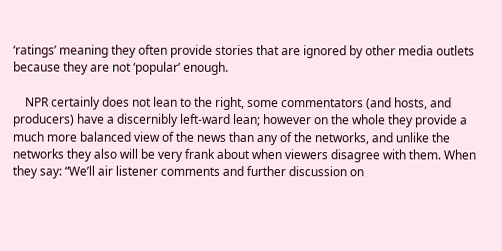‘ratings’ meaning they often provide stories that are ignored by other media outlets because they are not ‘popular’ enough.

    NPR certainly does not lean to the right, some commentators (and hosts, and producers) have a discernibly left-ward lean; however on the whole they provide a much more balanced view of the news than any of the networks, and unlike the networks they also will be very frank about when viewers disagree with them. When they say: “We’ll air listener comments and further discussion on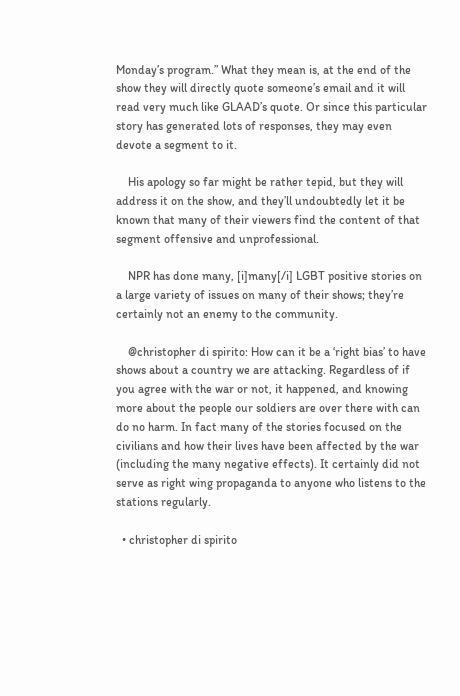Monday’s program.” What they mean is, at the end of the show they will directly quote someone’s email and it will read very much like GLAAD’s quote. Or since this particular story has generated lots of responses, they may even devote a segment to it.

    His apology so far might be rather tepid, but they will address it on the show, and they’ll undoubtedly let it be known that many of their viewers find the content of that segment offensive and unprofessional.

    NPR has done many, [i]many[/i] LGBT positive stories on a large variety of issues on many of their shows; they’re certainly not an enemy to the community.

    @christopher di spirito: How can it be a ‘right bias’ to have shows about a country we are attacking. Regardless of if you agree with the war or not, it happened, and knowing more about the people our soldiers are over there with can do no harm. In fact many of the stories focused on the civilians and how their lives have been affected by the war (including the many negative effects). It certainly did not serve as right wing propaganda to anyone who listens to the stations regularly.

  • christopher di spirito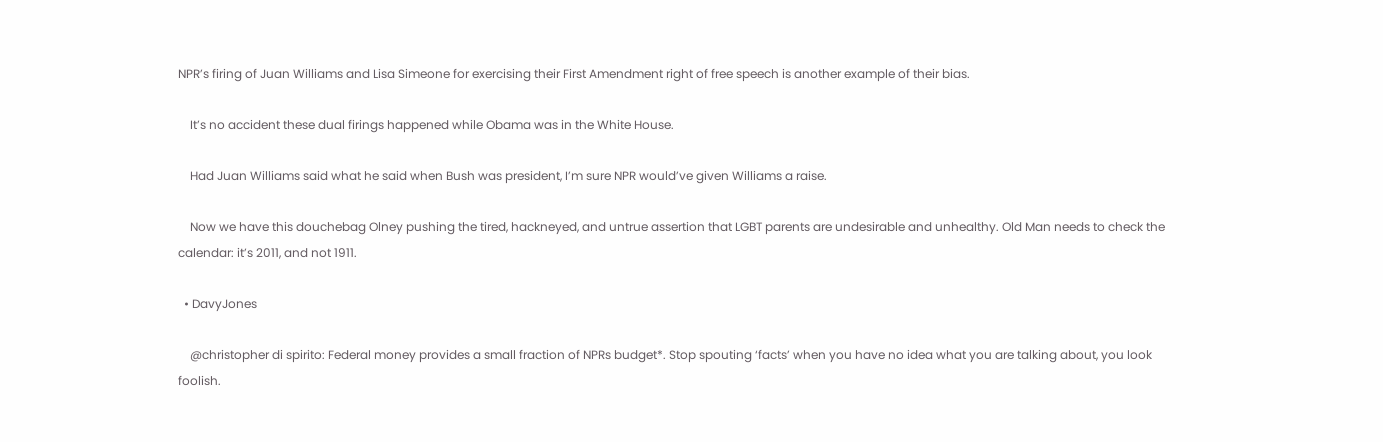NPR’s firing of Juan Williams and Lisa Simeone for exercising their First Amendment right of free speech is another example of their bias.

    It’s no accident these dual firings happened while Obama was in the White House.

    Had Juan Williams said what he said when Bush was president, I’m sure NPR would’ve given Williams a raise.

    Now we have this douchebag Olney pushing the tired, hackneyed, and untrue assertion that LGBT parents are undesirable and unhealthy. Old Man needs to check the calendar: it’s 2011, and not 1911.

  • DavyJones

    @christopher di spirito: Federal money provides a small fraction of NPRs budget*. Stop spouting ‘facts’ when you have no idea what you are talking about, you look foolish.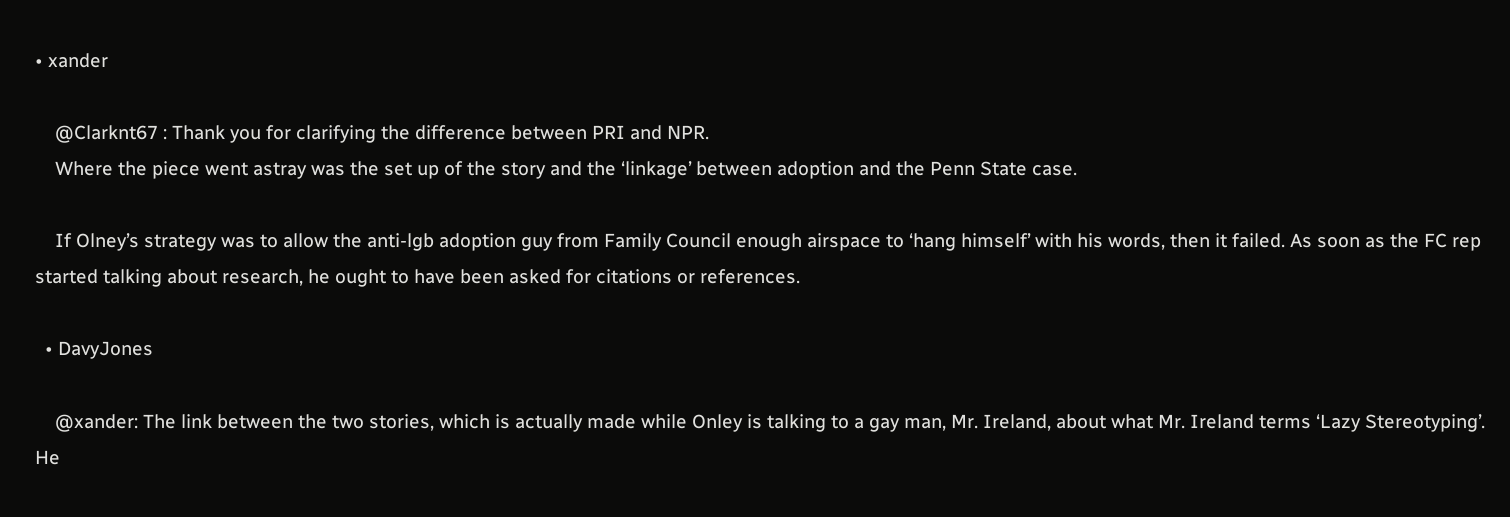• xander

    @Clarknt67 : Thank you for clarifying the difference between PRI and NPR.
    Where the piece went astray was the set up of the story and the ‘linkage’ between adoption and the Penn State case.

    If Olney’s strategy was to allow the anti-lgb adoption guy from Family Council enough airspace to ‘hang himself’ with his words, then it failed. As soon as the FC rep started talking about research, he ought to have been asked for citations or references.

  • DavyJones

    @xander: The link between the two stories, which is actually made while Onley is talking to a gay man, Mr. Ireland, about what Mr. Ireland terms ‘Lazy Stereotyping’. He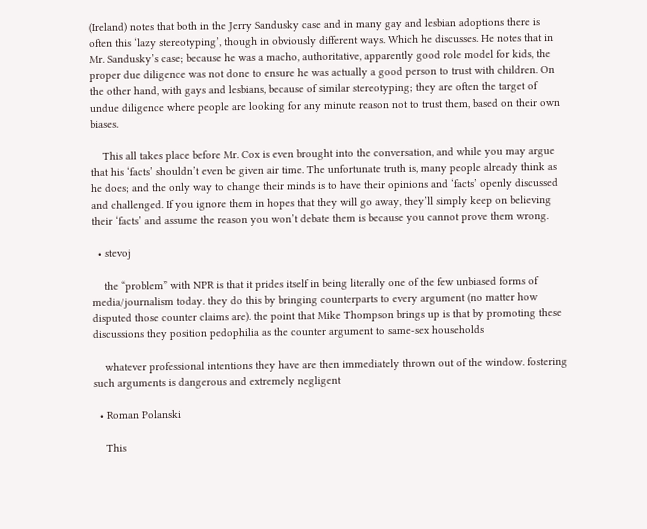(Ireland) notes that both in the Jerry Sandusky case and in many gay and lesbian adoptions there is often this ‘lazy stereotyping’, though in obviously different ways. Which he discusses. He notes that in Mr. Sandusky’s case; because he was a macho, authoritative, apparently good role model for kids, the proper due diligence was not done to ensure he was actually a good person to trust with children. On the other hand, with gays and lesbians, because of similar stereotyping; they are often the target of undue diligence where people are looking for any minute reason not to trust them, based on their own biases.

    This all takes place before Mr. Cox is even brought into the conversation, and while you may argue that his ‘facts’ shouldn’t even be given air time. The unfortunate truth is, many people already think as he does; and the only way to change their minds is to have their opinions and ‘facts’ openly discussed and challenged. If you ignore them in hopes that they will go away, they’ll simply keep on believing their ‘facts’ and assume the reason you won’t debate them is because you cannot prove them wrong.

  • stevoj

    the “problem” with NPR is that it prides itself in being literally one of the few unbiased forms of media/journalism today. they do this by bringing counterparts to every argument (no matter how disputed those counter claims are). the point that Mike Thompson brings up is that by promoting these discussions they position pedophilia as the counter argument to same-sex households

    whatever professional intentions they have are then immediately thrown out of the window. fostering such arguments is dangerous and extremely negligent

  • Roman Polanski

    This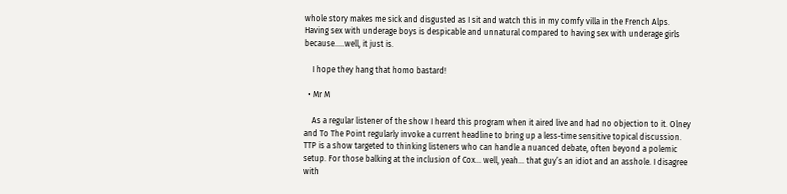whole story makes me sick and disgusted as I sit and watch this in my comfy villa in the French Alps. Having sex with underage boys is despicable and unnatural compared to having sex with underage girls because…..well, it just is.

    I hope they hang that homo bastard!

  • Mr M

    As a regular listener of the show I heard this program when it aired live and had no objection to it. Olney and To The Point regularly invoke a current headline to bring up a less-time sensitive topical discussion. TTP is a show targeted to thinking listeners who can handle a nuanced debate, often beyond a polemic setup. For those balking at the inclusion of Cox… well, yeah… that guy’s an idiot and an asshole. I disagree with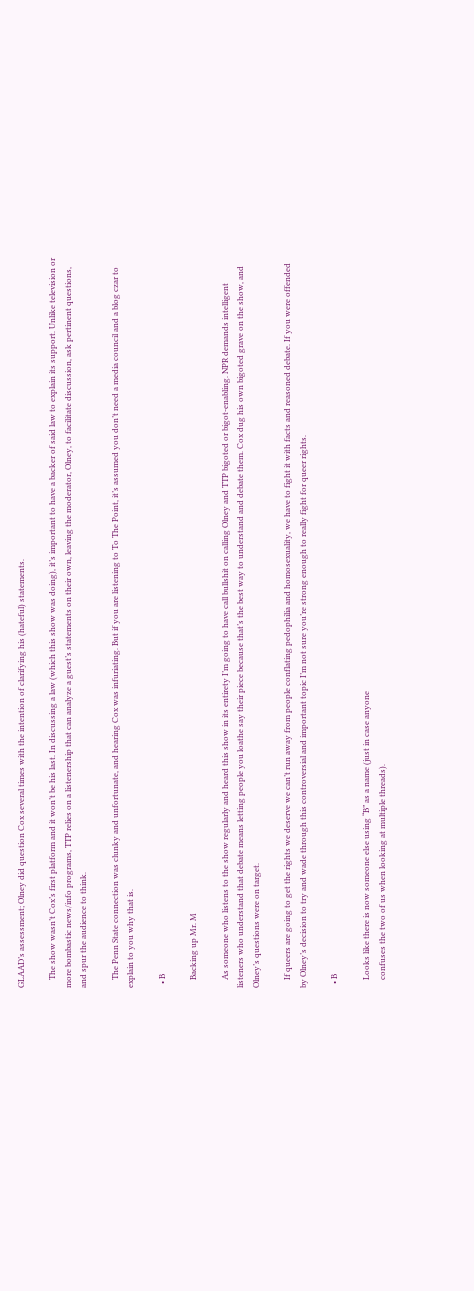GLAAD’s assessment; Olney did question Cox several times with the intention of clarifying his (hateful) statements.

    The show wasn’t Cox’s first platform and it won’t be his last. In discussing a law (which this show was doing), it’s important to have a backer of said law to explain its support. Unlike television or more bombastic news/info programs, TTP relies on a listenership that can analyze a guest’s statements on their own, leaving the moderator, Olney, to facilitate discussion, ask pertinent questions, and spur the audience to think.

    The Penn State connection was clunky and unfortunate, and hearing Cox was infuriating. But if you are listening to To The Point, it’s assumed you don’t need a media council and a blog czar to explain to you why that is.

  • B

    Backing up Mr. M

    As someone who listens to the show regularly and heard this show in its entirety I’m going to have call bullshit on calling Olney and TTP bigoted or bigot-enabling. NPR demands intelligent listeners who understand that debate means letting people you loathe say their piece because that’s the best way to understand and debate them. Cox dug his own bigoted grave on the show, and Olney’s questions were on target.

    If queers are going to get the rights we deserve we can’t run away from people conflating pedophilia and homosexuality, we have to fight it with facts and reasoned debate. If you were offended by Olney’s decision to try and wade through this controversial and important topic I’m not sure you’re strong enough to really fight for queer rights.

  • B

    Looks like there is now someone else using “B” as a name (just in case anyone
    confuses the two of us when looking at multiple threads).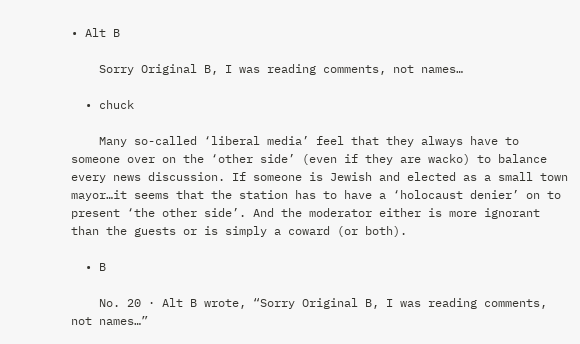• Alt B

    Sorry Original B, I was reading comments, not names…

  • chuck

    Many so-called ‘liberal media’ feel that they always have to someone over on the ‘other side’ (even if they are wacko) to balance every news discussion. If someone is Jewish and elected as a small town mayor…it seems that the station has to have a ‘holocaust denier’ on to present ‘the other side’. And the moderator either is more ignorant than the guests or is simply a coward (or both).

  • B

    No. 20 · Alt B wrote, “Sorry Original B, I was reading comments, not names…”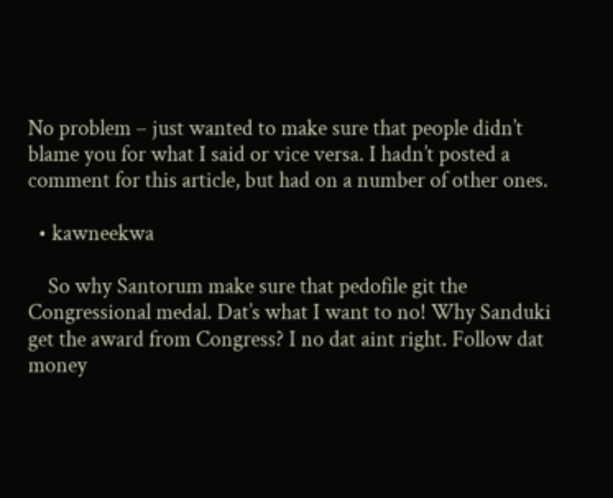No problem – just wanted to make sure that people didn’t blame you for what I said or vice versa. I hadn’t posted a comment for this article, but had on a number of other ones.

  • kawneekwa

    So why Santorum make sure that pedofile git the Congressional medal. Dat’s what I want to no! Why Sanduki get the award from Congress? I no dat aint right. Follow dat money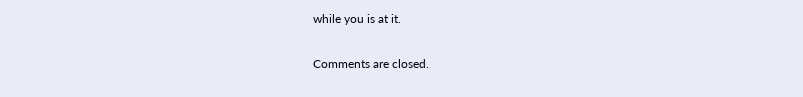while you is at it.

Comments are closed.